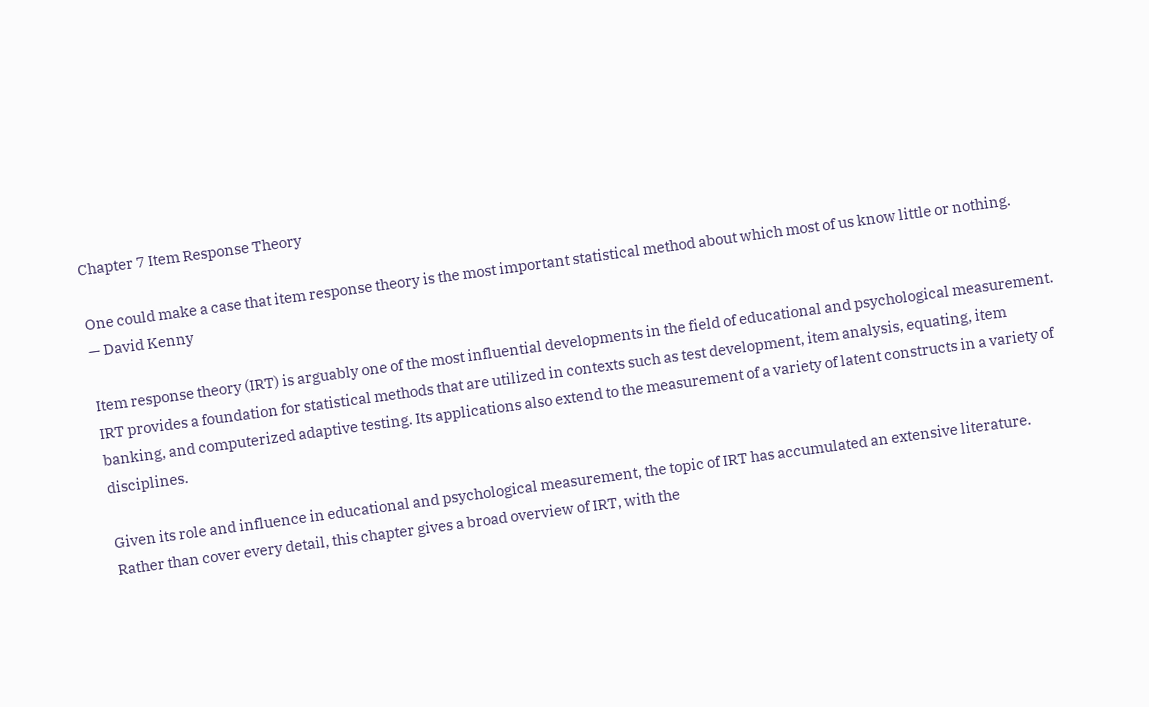Chapter 7 Item Response Theory

One could make a case that item response theory is the most important statistical method about which most of us know little or nothing.
— David Kenny

Item response theory (IRT) is arguably one of the most influential developments in the field of educational and psychological measurement. IRT provides a foundation for statistical methods that are utilized in contexts such as test development, item analysis, equating, item banking, and computerized adaptive testing. Its applications also extend to the measurement of a variety of latent constructs in a variety of disciplines.

Given its role and influence in educational and psychological measurement, the topic of IRT has accumulated an extensive literature. Rather than cover every detail, this chapter gives a broad overview of IRT, with the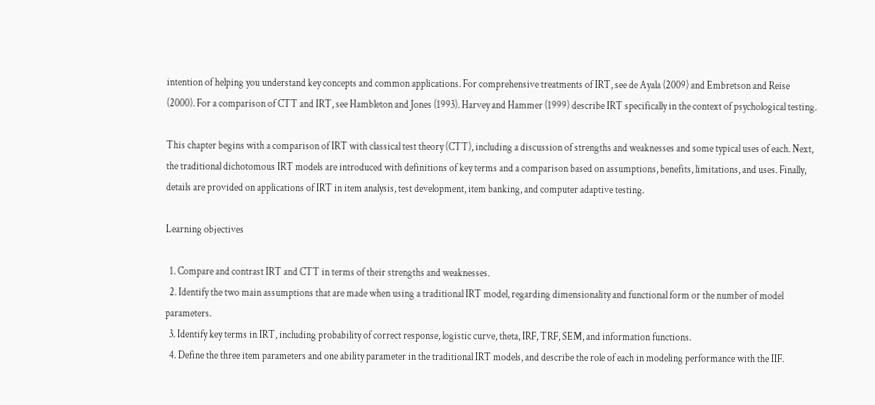intention of helping you understand key concepts and common applications. For comprehensive treatments of IRT, see de Ayala (2009) and Embretson and Reise (2000). For a comparison of CTT and IRT, see Hambleton and Jones (1993). Harvey and Hammer (1999) describe IRT specifically in the context of psychological testing.

This chapter begins with a comparison of IRT with classical test theory (CTT), including a discussion of strengths and weaknesses and some typical uses of each. Next, the traditional dichotomous IRT models are introduced with definitions of key terms and a comparison based on assumptions, benefits, limitations, and uses. Finally, details are provided on applications of IRT in item analysis, test development, item banking, and computer adaptive testing.

Learning objectives

  1. Compare and contrast IRT and CTT in terms of their strengths and weaknesses.
  2. Identify the two main assumptions that are made when using a traditional IRT model, regarding dimensionality and functional form or the number of model parameters.
  3. Identify key terms in IRT, including probability of correct response, logistic curve, theta, IRF, TRF, SEM, and information functions.
  4. Define the three item parameters and one ability parameter in the traditional IRT models, and describe the role of each in modeling performance with the IIF.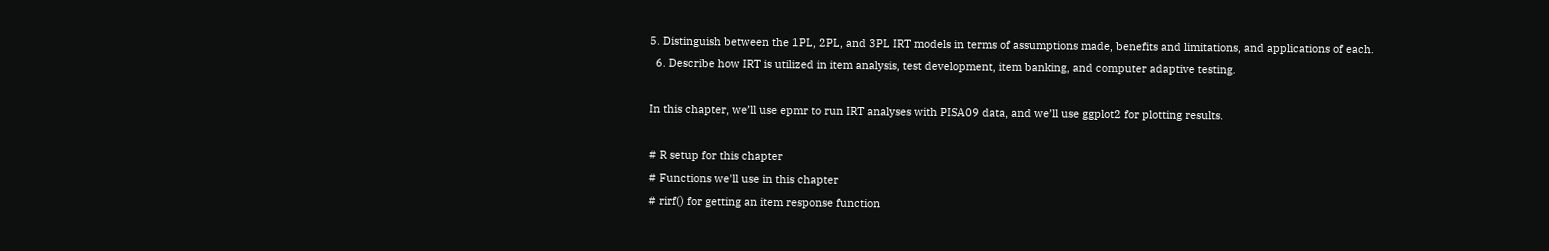5. Distinguish between the 1PL, 2PL, and 3PL IRT models in terms of assumptions made, benefits and limitations, and applications of each.
  6. Describe how IRT is utilized in item analysis, test development, item banking, and computer adaptive testing.

In this chapter, we’ll use epmr to run IRT analyses with PISA09 data, and we’ll use ggplot2 for plotting results.

# R setup for this chapter
# Functions we'll use in this chapter
# rirf() for getting an item response function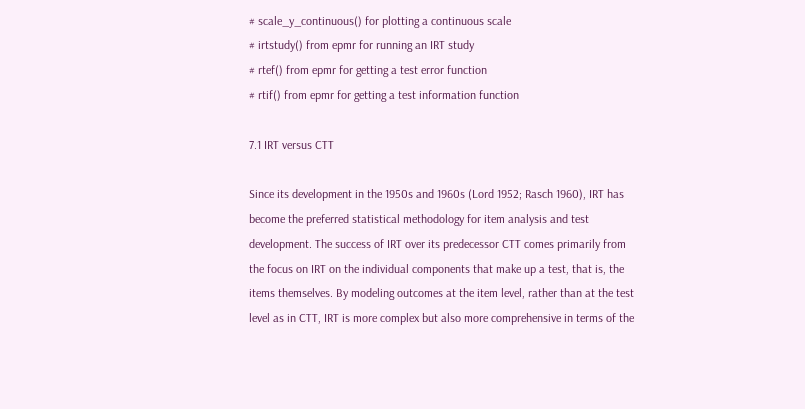# scale_y_continuous() for plotting a continuous scale
# irtstudy() from epmr for running an IRT study
# rtef() from epmr for getting a test error function
# rtif() from epmr for getting a test information function

7.1 IRT versus CTT

Since its development in the 1950s and 1960s (Lord 1952; Rasch 1960), IRT has become the preferred statistical methodology for item analysis and test development. The success of IRT over its predecessor CTT comes primarily from the focus on IRT on the individual components that make up a test, that is, the items themselves. By modeling outcomes at the item level, rather than at the test level as in CTT, IRT is more complex but also more comprehensive in terms of the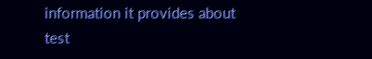information it provides about test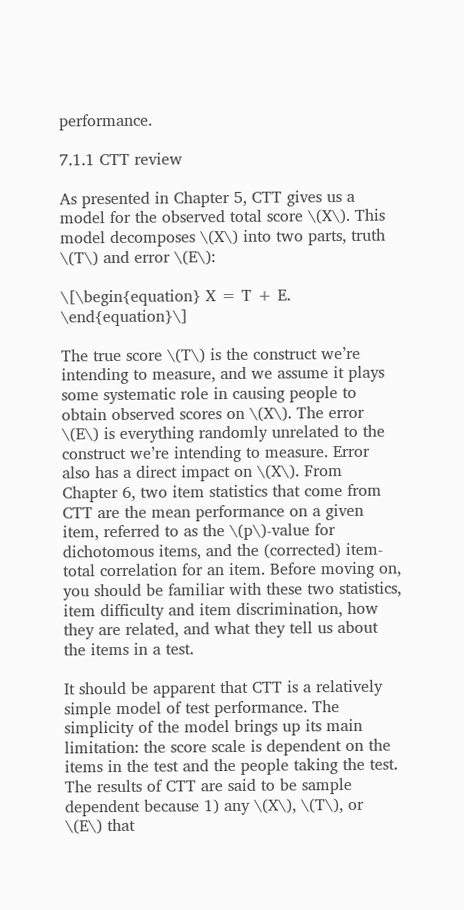performance.

7.1.1 CTT review

As presented in Chapter 5, CTT gives us a model for the observed total score \(X\). This model decomposes \(X\) into two parts, truth \(T\) and error \(E\):

\[\begin{equation} X = T + E. \end{equation}\]

The true score \(T\) is the construct we’re intending to measure, and we assume it plays some systematic role in causing people to obtain observed scores on \(X\). The error \(E\) is everything randomly unrelated to the construct we’re intending to measure. Error also has a direct impact on \(X\). From Chapter 6, two item statistics that come from CTT are the mean performance on a given item, referred to as the \(p\)-value for dichotomous items, and the (corrected) item-total correlation for an item. Before moving on, you should be familiar with these two statistics, item difficulty and item discrimination, how they are related, and what they tell us about the items in a test.

It should be apparent that CTT is a relatively simple model of test performance. The simplicity of the model brings up its main limitation: the score scale is dependent on the items in the test and the people taking the test. The results of CTT are said to be sample dependent because 1) any \(X\), \(T\), or \(E\) that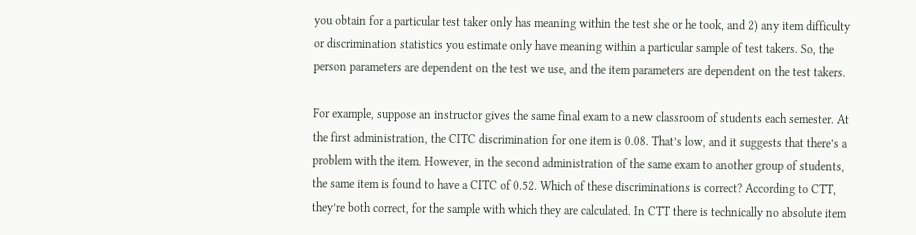you obtain for a particular test taker only has meaning within the test she or he took, and 2) any item difficulty or discrimination statistics you estimate only have meaning within a particular sample of test takers. So, the person parameters are dependent on the test we use, and the item parameters are dependent on the test takers.

For example, suppose an instructor gives the same final exam to a new classroom of students each semester. At the first administration, the CITC discrimination for one item is 0.08. That’s low, and it suggests that there’s a problem with the item. However, in the second administration of the same exam to another group of students, the same item is found to have a CITC of 0.52. Which of these discriminations is correct? According to CTT, they’re both correct, for the sample with which they are calculated. In CTT there is technically no absolute item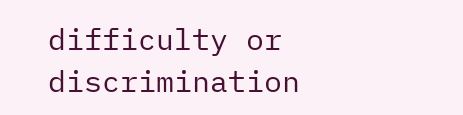difficulty or discrimination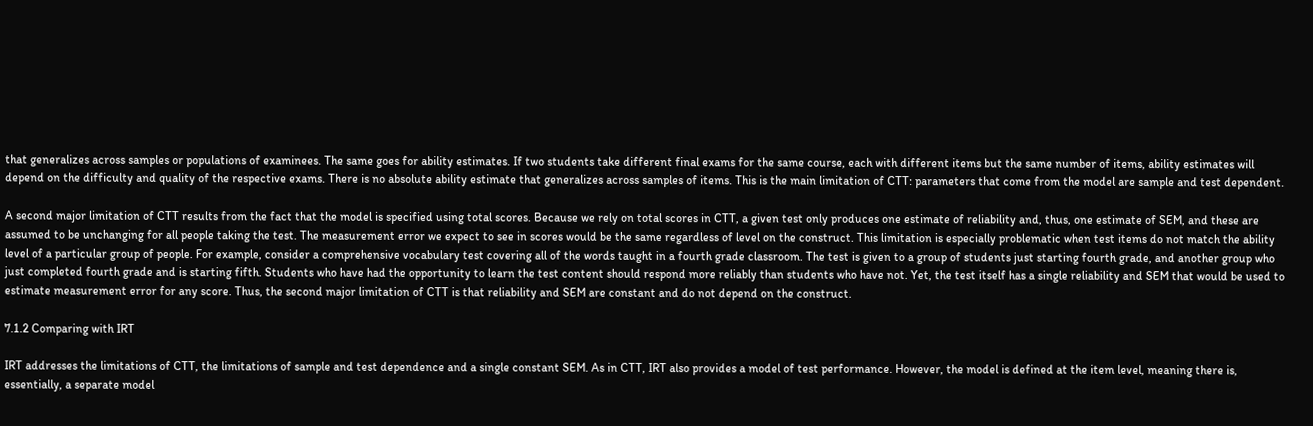that generalizes across samples or populations of examinees. The same goes for ability estimates. If two students take different final exams for the same course, each with different items but the same number of items, ability estimates will depend on the difficulty and quality of the respective exams. There is no absolute ability estimate that generalizes across samples of items. This is the main limitation of CTT: parameters that come from the model are sample and test dependent.

A second major limitation of CTT results from the fact that the model is specified using total scores. Because we rely on total scores in CTT, a given test only produces one estimate of reliability and, thus, one estimate of SEM, and these are assumed to be unchanging for all people taking the test. The measurement error we expect to see in scores would be the same regardless of level on the construct. This limitation is especially problematic when test items do not match the ability level of a particular group of people. For example, consider a comprehensive vocabulary test covering all of the words taught in a fourth grade classroom. The test is given to a group of students just starting fourth grade, and another group who just completed fourth grade and is starting fifth. Students who have had the opportunity to learn the test content should respond more reliably than students who have not. Yet, the test itself has a single reliability and SEM that would be used to estimate measurement error for any score. Thus, the second major limitation of CTT is that reliability and SEM are constant and do not depend on the construct.

7.1.2 Comparing with IRT

IRT addresses the limitations of CTT, the limitations of sample and test dependence and a single constant SEM. As in CTT, IRT also provides a model of test performance. However, the model is defined at the item level, meaning there is, essentially, a separate model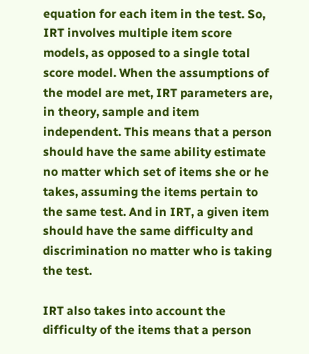equation for each item in the test. So, IRT involves multiple item score models, as opposed to a single total score model. When the assumptions of the model are met, IRT parameters are, in theory, sample and item independent. This means that a person should have the same ability estimate no matter which set of items she or he takes, assuming the items pertain to the same test. And in IRT, a given item should have the same difficulty and discrimination no matter who is taking the test.

IRT also takes into account the difficulty of the items that a person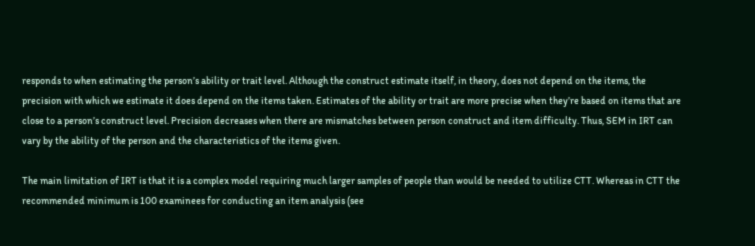responds to when estimating the person’s ability or trait level. Although the construct estimate itself, in theory, does not depend on the items, the precision with which we estimate it does depend on the items taken. Estimates of the ability or trait are more precise when they’re based on items that are close to a person’s construct level. Precision decreases when there are mismatches between person construct and item difficulty. Thus, SEM in IRT can vary by the ability of the person and the characteristics of the items given.

The main limitation of IRT is that it is a complex model requiring much larger samples of people than would be needed to utilize CTT. Whereas in CTT the recommended minimum is 100 examinees for conducting an item analysis (see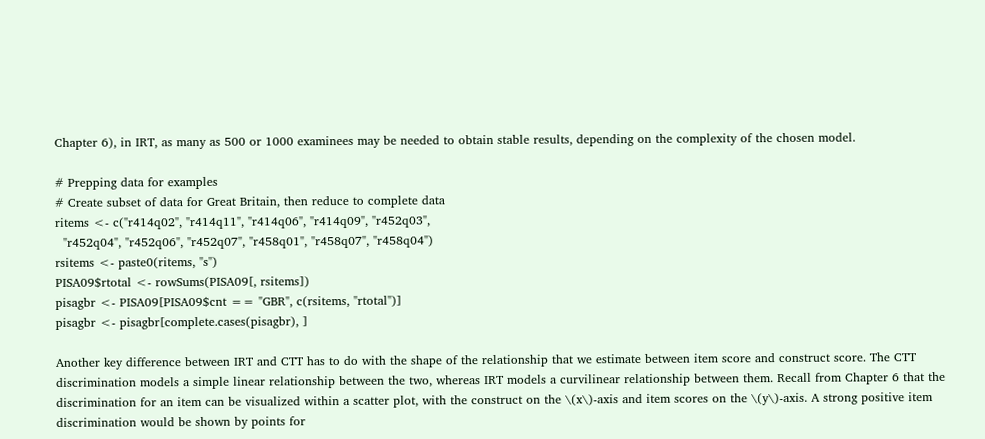Chapter 6), in IRT, as many as 500 or 1000 examinees may be needed to obtain stable results, depending on the complexity of the chosen model.

# Prepping data for examples
# Create subset of data for Great Britain, then reduce to complete data
ritems <- c("r414q02", "r414q11", "r414q06", "r414q09", "r452q03",
  "r452q04", "r452q06", "r452q07", "r458q01", "r458q07", "r458q04")
rsitems <- paste0(ritems, "s")
PISA09$rtotal <- rowSums(PISA09[, rsitems])
pisagbr <- PISA09[PISA09$cnt == "GBR", c(rsitems, "rtotal")]
pisagbr <- pisagbr[complete.cases(pisagbr), ]

Another key difference between IRT and CTT has to do with the shape of the relationship that we estimate between item score and construct score. The CTT discrimination models a simple linear relationship between the two, whereas IRT models a curvilinear relationship between them. Recall from Chapter 6 that the discrimination for an item can be visualized within a scatter plot, with the construct on the \(x\)-axis and item scores on the \(y\)-axis. A strong positive item discrimination would be shown by points for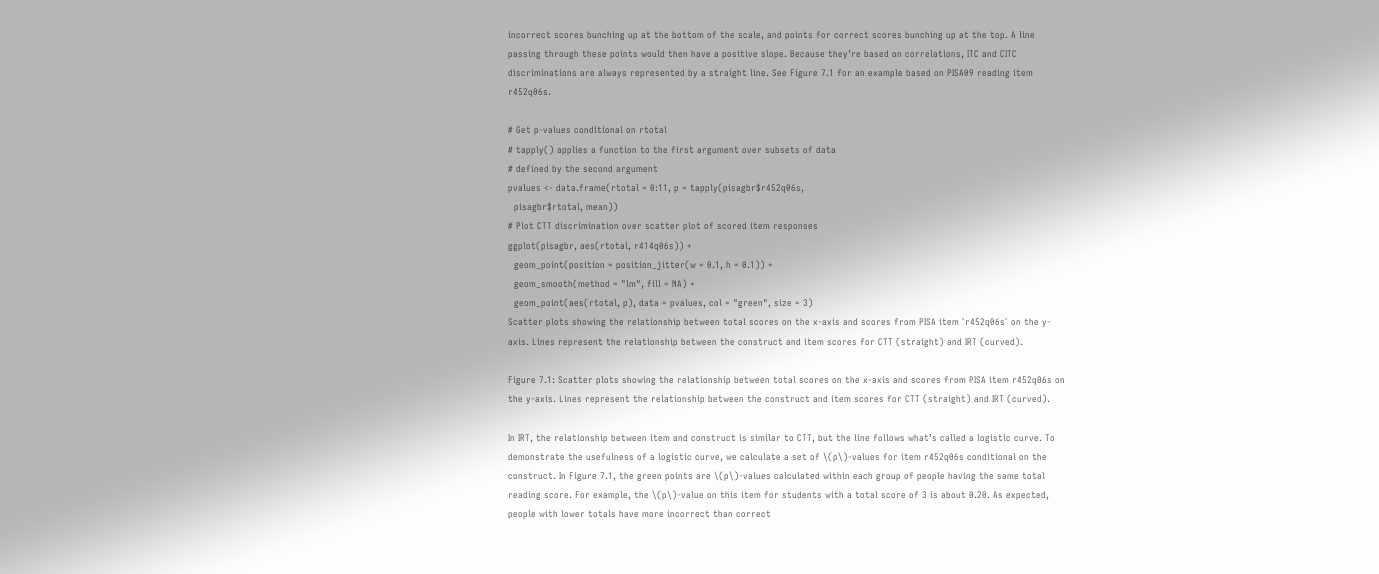incorrect scores bunching up at the bottom of the scale, and points for correct scores bunching up at the top. A line passing through these points would then have a positive slope. Because they’re based on correlations, ITC and CITC discriminations are always represented by a straight line. See Figure 7.1 for an example based on PISA09 reading item r452q06s.

# Get p-values conditional on rtotal
# tapply() applies a function to the first argument over subsets of data
# defined by the second argument
pvalues <- data.frame(rtotal = 0:11, p = tapply(pisagbr$r452q06s,
  pisagbr$rtotal, mean))
# Plot CTT discrimination over scatter plot of scored item responses
ggplot(pisagbr, aes(rtotal, r414q06s)) +
  geom_point(position = position_jitter(w = 0.1, h = 0.1)) +
  geom_smooth(method = "lm", fill = NA) +
  geom_point(aes(rtotal, p), data = pvalues, col = "green", size = 3)
Scatter plots showing the relationship between total scores on the x-axis and scores from PISA item `r452q06s` on the y-axis. Lines represent the relationship between the construct and item scores for CTT (straight) and IRT (curved).

Figure 7.1: Scatter plots showing the relationship between total scores on the x-axis and scores from PISA item r452q06s on the y-axis. Lines represent the relationship between the construct and item scores for CTT (straight) and IRT (curved).

In IRT, the relationship between item and construct is similar to CTT, but the line follows what’s called a logistic curve. To demonstrate the usefulness of a logistic curve, we calculate a set of \(p\)-values for item r452q06s conditional on the construct. In Figure 7.1, the green points are \(p\)-values calculated within each group of people having the same total reading score. For example, the \(p\)-value on this item for students with a total score of 3 is about 0.20. As expected, people with lower totals have more incorrect than correct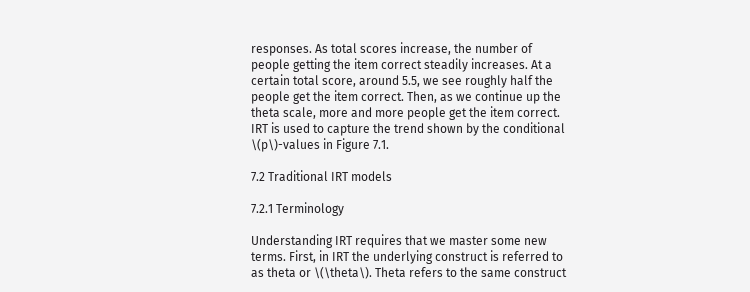responses. As total scores increase, the number of people getting the item correct steadily increases. At a certain total score, around 5.5, we see roughly half the people get the item correct. Then, as we continue up the theta scale, more and more people get the item correct. IRT is used to capture the trend shown by the conditional \(p\)-values in Figure 7.1.

7.2 Traditional IRT models

7.2.1 Terminology

Understanding IRT requires that we master some new terms. First, in IRT the underlying construct is referred to as theta or \(\theta\). Theta refers to the same construct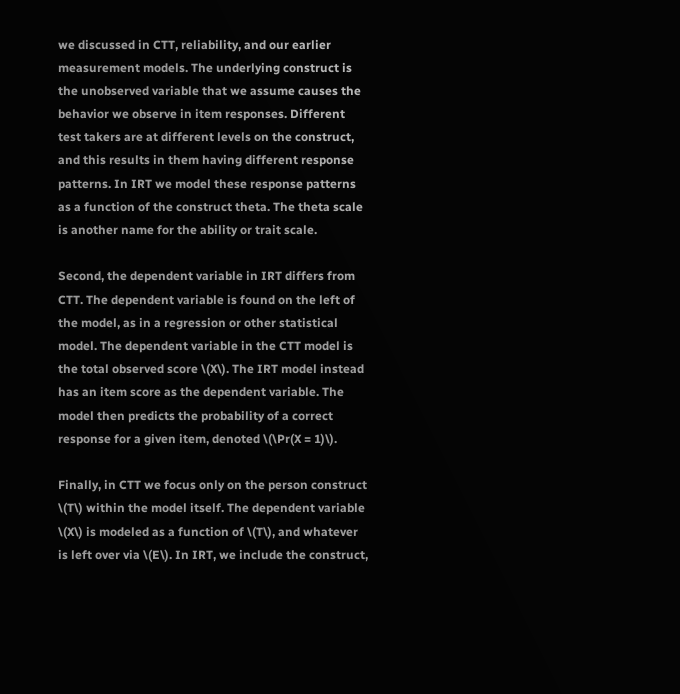we discussed in CTT, reliability, and our earlier measurement models. The underlying construct is the unobserved variable that we assume causes the behavior we observe in item responses. Different test takers are at different levels on the construct, and this results in them having different response patterns. In IRT we model these response patterns as a function of the construct theta. The theta scale is another name for the ability or trait scale.

Second, the dependent variable in IRT differs from CTT. The dependent variable is found on the left of the model, as in a regression or other statistical model. The dependent variable in the CTT model is the total observed score \(X\). The IRT model instead has an item score as the dependent variable. The model then predicts the probability of a correct response for a given item, denoted \(\Pr(X = 1)\).

Finally, in CTT we focus only on the person construct \(T\) within the model itself. The dependent variable \(X\) is modeled as a function of \(T\), and whatever is left over via \(E\). In IRT, we include the construct,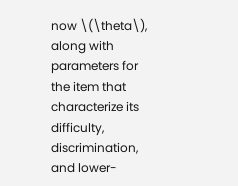now \(\theta\), along with parameters for the item that characterize its difficulty, discrimination, and lower-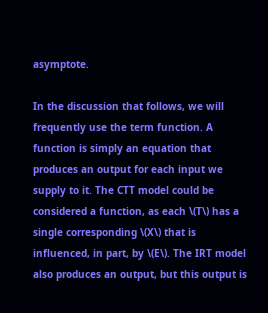asymptote.

In the discussion that follows, we will frequently use the term function. A function is simply an equation that produces an output for each input we supply to it. The CTT model could be considered a function, as each \(T\) has a single corresponding \(X\) that is influenced, in part, by \(E\). The IRT model also produces an output, but this output is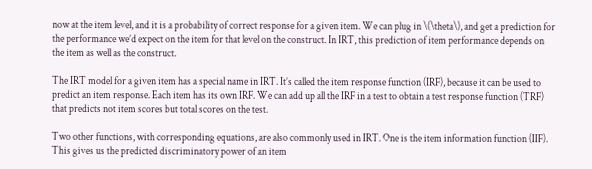now at the item level, and it is a probability of correct response for a given item. We can plug in \(\theta\), and get a prediction for the performance we’d expect on the item for that level on the construct. In IRT, this prediction of item performance depends on the item as well as the construct.

The IRT model for a given item has a special name in IRT. It’s called the item response function (IRF), because it can be used to predict an item response. Each item has its own IRF. We can add up all the IRF in a test to obtain a test response function (TRF) that predicts not item scores but total scores on the test.

Two other functions, with corresponding equations, are also commonly used in IRT. One is the item information function (IIF). This gives us the predicted discriminatory power of an item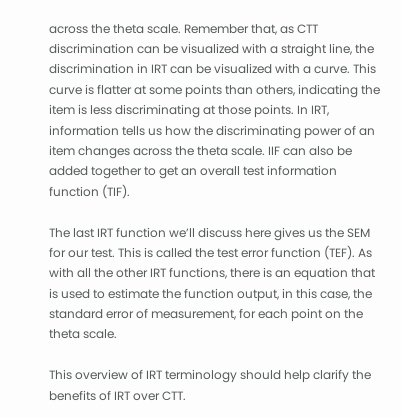across the theta scale. Remember that, as CTT discrimination can be visualized with a straight line, the discrimination in IRT can be visualized with a curve. This curve is flatter at some points than others, indicating the item is less discriminating at those points. In IRT, information tells us how the discriminating power of an item changes across the theta scale. IIF can also be added together to get an overall test information function (TIF).

The last IRT function we’ll discuss here gives us the SEM for our test. This is called the test error function (TEF). As with all the other IRT functions, there is an equation that is used to estimate the function output, in this case, the standard error of measurement, for each point on the theta scale.

This overview of IRT terminology should help clarify the benefits of IRT over CTT.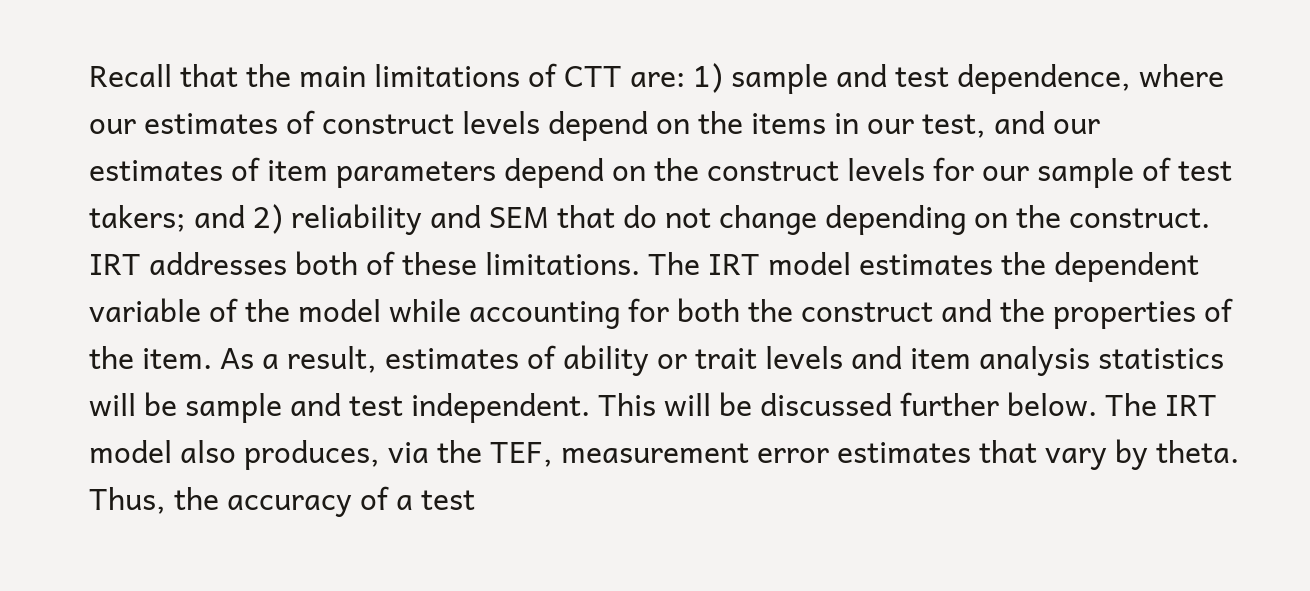Recall that the main limitations of CTT are: 1) sample and test dependence, where our estimates of construct levels depend on the items in our test, and our estimates of item parameters depend on the construct levels for our sample of test takers; and 2) reliability and SEM that do not change depending on the construct. IRT addresses both of these limitations. The IRT model estimates the dependent variable of the model while accounting for both the construct and the properties of the item. As a result, estimates of ability or trait levels and item analysis statistics will be sample and test independent. This will be discussed further below. The IRT model also produces, via the TEF, measurement error estimates that vary by theta. Thus, the accuracy of a test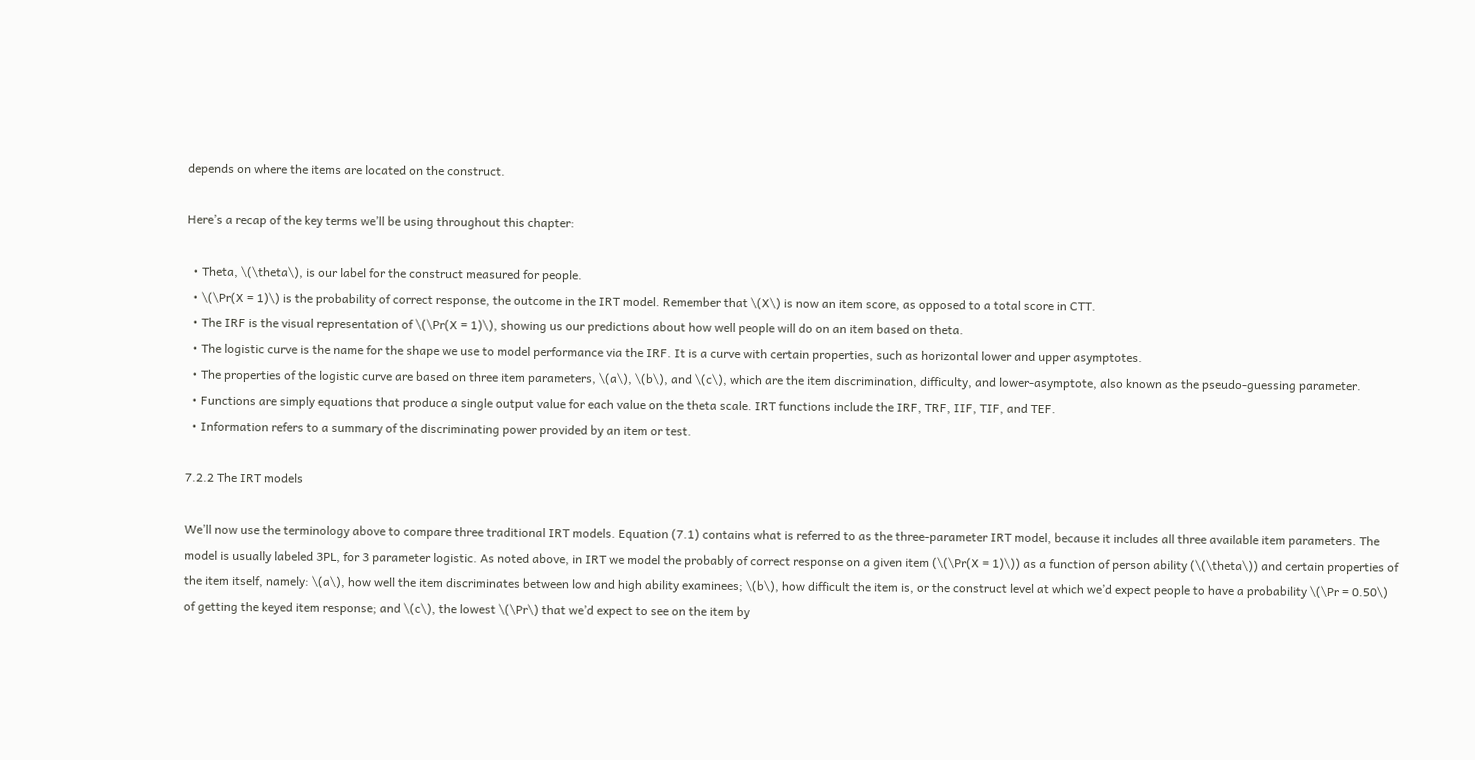depends on where the items are located on the construct.

Here’s a recap of the key terms we’ll be using throughout this chapter:

  • Theta, \(\theta\), is our label for the construct measured for people.
  • \(\Pr(X = 1)\) is the probability of correct response, the outcome in the IRT model. Remember that \(X\) is now an item score, as opposed to a total score in CTT.
  • The IRF is the visual representation of \(\Pr(X = 1)\), showing us our predictions about how well people will do on an item based on theta.
  • The logistic curve is the name for the shape we use to model performance via the IRF. It is a curve with certain properties, such as horizontal lower and upper asymptotes.
  • The properties of the logistic curve are based on three item parameters, \(a\), \(b\), and \(c\), which are the item discrimination, difficulty, and lower-asymptote, also known as the pseudo-guessing parameter.
  • Functions are simply equations that produce a single output value for each value on the theta scale. IRT functions include the IRF, TRF, IIF, TIF, and TEF.
  • Information refers to a summary of the discriminating power provided by an item or test.

7.2.2 The IRT models

We’ll now use the terminology above to compare three traditional IRT models. Equation (7.1) contains what is referred to as the three-parameter IRT model, because it includes all three available item parameters. The model is usually labeled 3PL, for 3 parameter logistic. As noted above, in IRT we model the probably of correct response on a given item (\(\Pr(X = 1)\)) as a function of person ability (\(\theta\)) and certain properties of the item itself, namely: \(a\), how well the item discriminates between low and high ability examinees; \(b\), how difficult the item is, or the construct level at which we’d expect people to have a probability \(\Pr = 0.50\) of getting the keyed item response; and \(c\), the lowest \(\Pr\) that we’d expect to see on the item by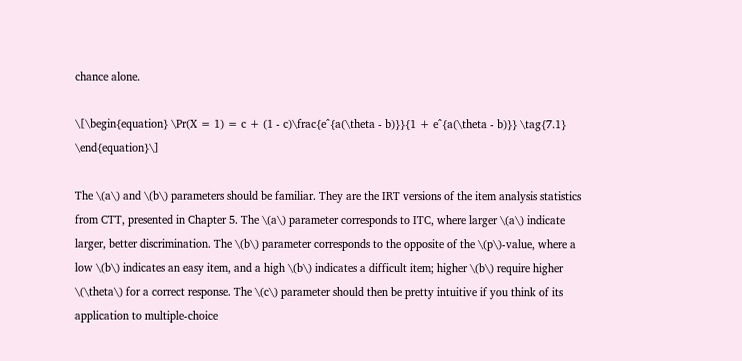chance alone.

\[\begin{equation} \Pr(X = 1) = c + (1 - c)\frac{e^{a(\theta - b)}}{1 + e^{a(\theta - b)}} \tag{7.1} \end{equation}\]

The \(a\) and \(b\) parameters should be familiar. They are the IRT versions of the item analysis statistics from CTT, presented in Chapter 5. The \(a\) parameter corresponds to ITC, where larger \(a\) indicate larger, better discrimination. The \(b\) parameter corresponds to the opposite of the \(p\)-value, where a low \(b\) indicates an easy item, and a high \(b\) indicates a difficult item; higher \(b\) require higher \(\theta\) for a correct response. The \(c\) parameter should then be pretty intuitive if you think of its application to multiple-choice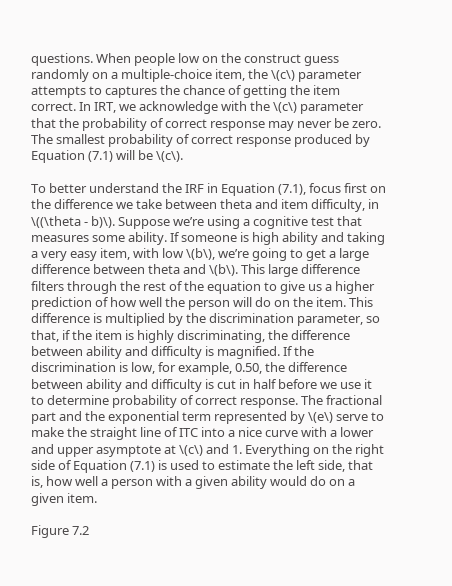questions. When people low on the construct guess randomly on a multiple-choice item, the \(c\) parameter attempts to captures the chance of getting the item correct. In IRT, we acknowledge with the \(c\) parameter that the probability of correct response may never be zero. The smallest probability of correct response produced by Equation (7.1) will be \(c\).

To better understand the IRF in Equation (7.1), focus first on the difference we take between theta and item difficulty, in \((\theta - b)\). Suppose we’re using a cognitive test that measures some ability. If someone is high ability and taking a very easy item, with low \(b\), we’re going to get a large difference between theta and \(b\). This large difference filters through the rest of the equation to give us a higher prediction of how well the person will do on the item. This difference is multiplied by the discrimination parameter, so that, if the item is highly discriminating, the difference between ability and difficulty is magnified. If the discrimination is low, for example, 0.50, the difference between ability and difficulty is cut in half before we use it to determine probability of correct response. The fractional part and the exponential term represented by \(e\) serve to make the straight line of ITC into a nice curve with a lower and upper asymptote at \(c\) and 1. Everything on the right side of Equation (7.1) is used to estimate the left side, that is, how well a person with a given ability would do on a given item.

Figure 7.2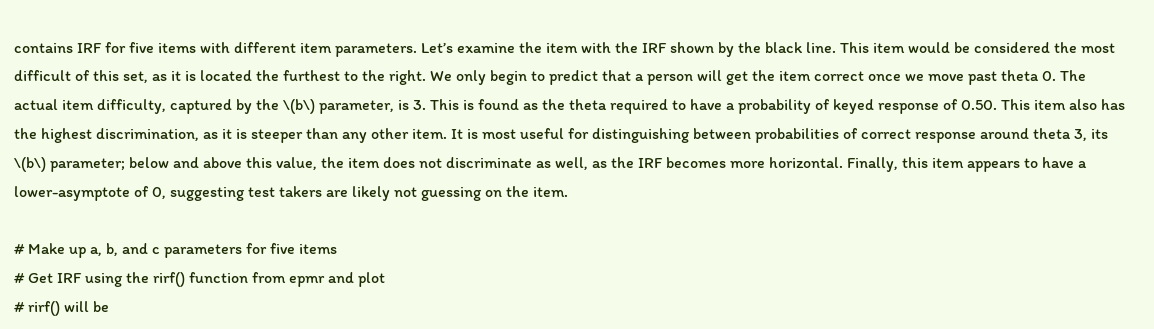contains IRF for five items with different item parameters. Let’s examine the item with the IRF shown by the black line. This item would be considered the most difficult of this set, as it is located the furthest to the right. We only begin to predict that a person will get the item correct once we move past theta 0. The actual item difficulty, captured by the \(b\) parameter, is 3. This is found as the theta required to have a probability of keyed response of 0.50. This item also has the highest discrimination, as it is steeper than any other item. It is most useful for distinguishing between probabilities of correct response around theta 3, its \(b\) parameter; below and above this value, the item does not discriminate as well, as the IRF becomes more horizontal. Finally, this item appears to have a lower-asymptote of 0, suggesting test takers are likely not guessing on the item.

# Make up a, b, and c parameters for five items
# Get IRF using the rirf() function from epmr and plot
# rirf() will be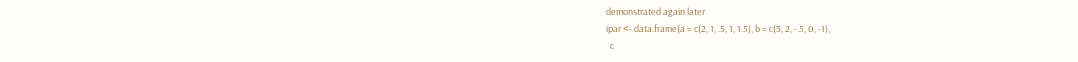demonstrated again later
ipar <- data.frame(a = c(2, 1, .5, 1, 1.5), b = c(3, 2, -.5, 0, -1),
  c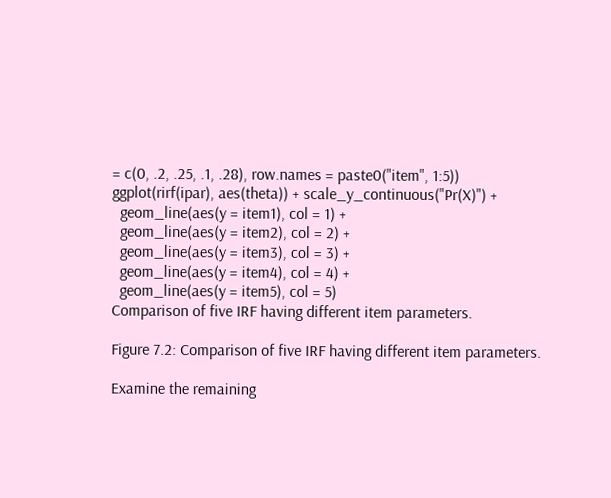= c(0, .2, .25, .1, .28), row.names = paste0("item", 1:5))
ggplot(rirf(ipar), aes(theta)) + scale_y_continuous("Pr(X)") +
  geom_line(aes(y = item1), col = 1) +
  geom_line(aes(y = item2), col = 2) +
  geom_line(aes(y = item3), col = 3) +
  geom_line(aes(y = item4), col = 4) +
  geom_line(aes(y = item5), col = 5)
Comparison of five IRF having different item parameters.

Figure 7.2: Comparison of five IRF having different item parameters.

Examine the remaining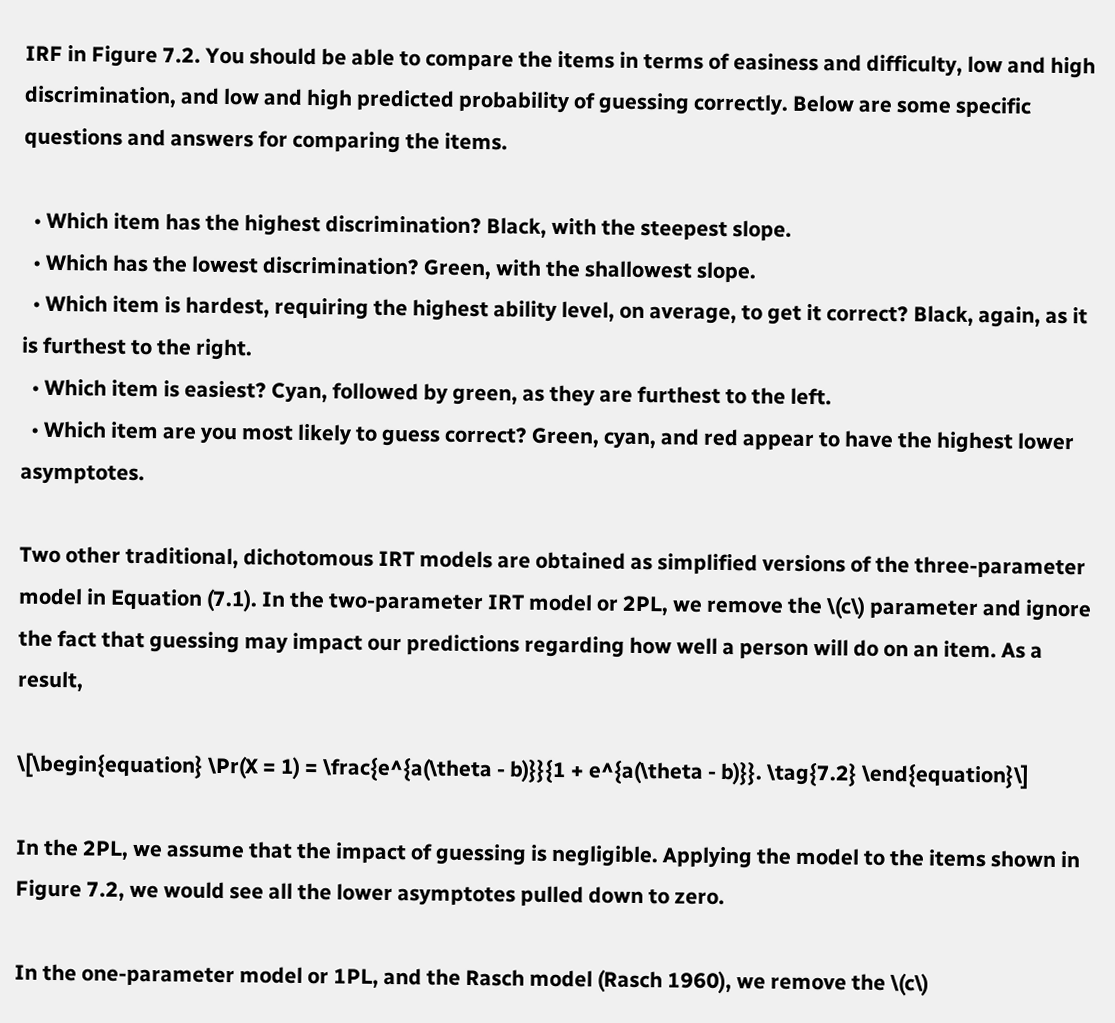IRF in Figure 7.2. You should be able to compare the items in terms of easiness and difficulty, low and high discrimination, and low and high predicted probability of guessing correctly. Below are some specific questions and answers for comparing the items.

  • Which item has the highest discrimination? Black, with the steepest slope.
  • Which has the lowest discrimination? Green, with the shallowest slope.
  • Which item is hardest, requiring the highest ability level, on average, to get it correct? Black, again, as it is furthest to the right.
  • Which item is easiest? Cyan, followed by green, as they are furthest to the left.
  • Which item are you most likely to guess correct? Green, cyan, and red appear to have the highest lower asymptotes.

Two other traditional, dichotomous IRT models are obtained as simplified versions of the three-parameter model in Equation (7.1). In the two-parameter IRT model or 2PL, we remove the \(c\) parameter and ignore the fact that guessing may impact our predictions regarding how well a person will do on an item. As a result,

\[\begin{equation} \Pr(X = 1) = \frac{e^{a(\theta - b)}}{1 + e^{a(\theta - b)}}. \tag{7.2} \end{equation}\]

In the 2PL, we assume that the impact of guessing is negligible. Applying the model to the items shown in Figure 7.2, we would see all the lower asymptotes pulled down to zero.

In the one-parameter model or 1PL, and the Rasch model (Rasch 1960), we remove the \(c\)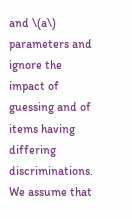and \(a\) parameters and ignore the impact of guessing and of items having differing discriminations. We assume that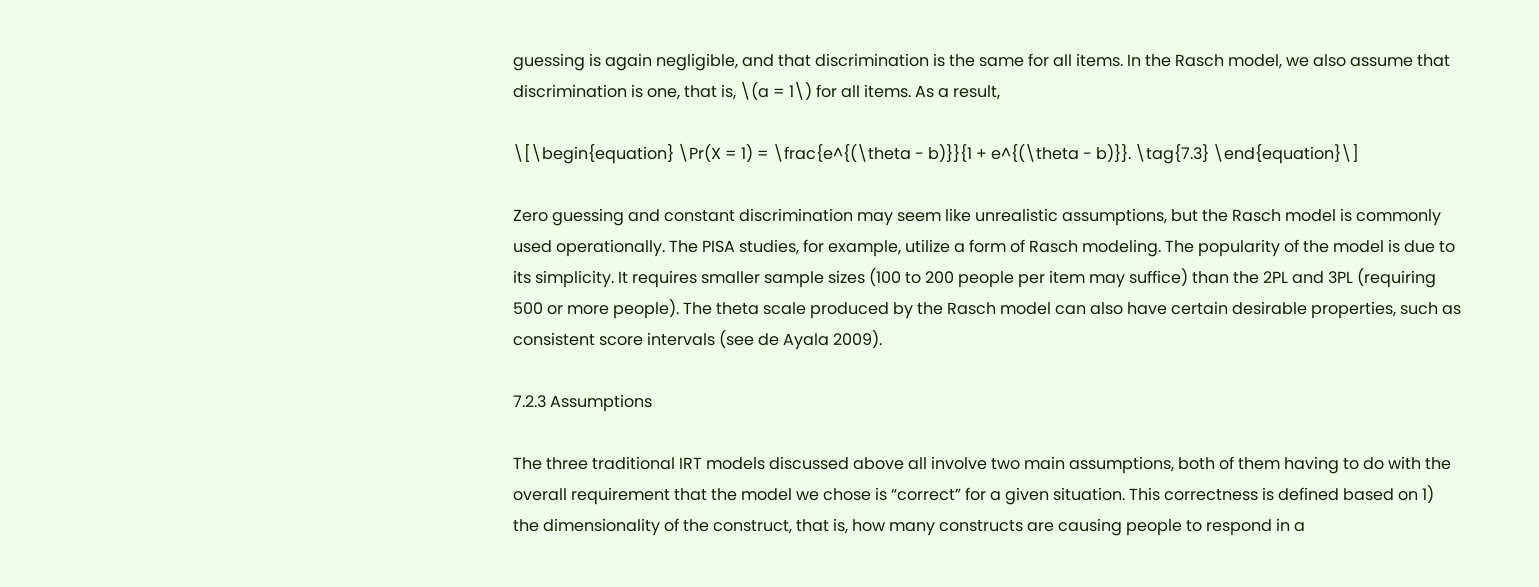guessing is again negligible, and that discrimination is the same for all items. In the Rasch model, we also assume that discrimination is one, that is, \(a = 1\) for all items. As a result,

\[\begin{equation} \Pr(X = 1) = \frac{e^{(\theta - b)}}{1 + e^{(\theta - b)}}. \tag{7.3} \end{equation}\]

Zero guessing and constant discrimination may seem like unrealistic assumptions, but the Rasch model is commonly used operationally. The PISA studies, for example, utilize a form of Rasch modeling. The popularity of the model is due to its simplicity. It requires smaller sample sizes (100 to 200 people per item may suffice) than the 2PL and 3PL (requiring 500 or more people). The theta scale produced by the Rasch model can also have certain desirable properties, such as consistent score intervals (see de Ayala 2009).

7.2.3 Assumptions

The three traditional IRT models discussed above all involve two main assumptions, both of them having to do with the overall requirement that the model we chose is “correct” for a given situation. This correctness is defined based on 1) the dimensionality of the construct, that is, how many constructs are causing people to respond in a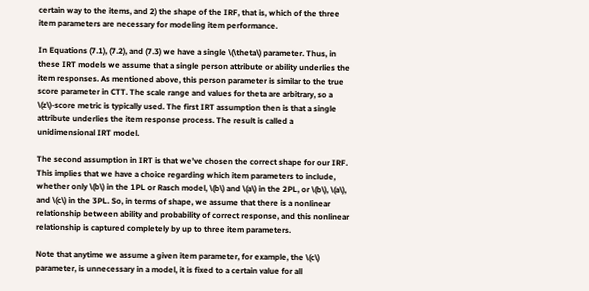certain way to the items, and 2) the shape of the IRF, that is, which of the three item parameters are necessary for modeling item performance.

In Equations (7.1), (7.2), and (7.3) we have a single \(\theta\) parameter. Thus, in these IRT models we assume that a single person attribute or ability underlies the item responses. As mentioned above, this person parameter is similar to the true score parameter in CTT. The scale range and values for theta are arbitrary, so a \(z\)-score metric is typically used. The first IRT assumption then is that a single attribute underlies the item response process. The result is called a unidimensional IRT model.

The second assumption in IRT is that we’ve chosen the correct shape for our IRF. This implies that we have a choice regarding which item parameters to include, whether only \(b\) in the 1PL or Rasch model, \(b\) and \(a\) in the 2PL, or \(b\), \(a\), and \(c\) in the 3PL. So, in terms of shape, we assume that there is a nonlinear relationship between ability and probability of correct response, and this nonlinear relationship is captured completely by up to three item parameters.

Note that anytime we assume a given item parameter, for example, the \(c\) parameter, is unnecessary in a model, it is fixed to a certain value for all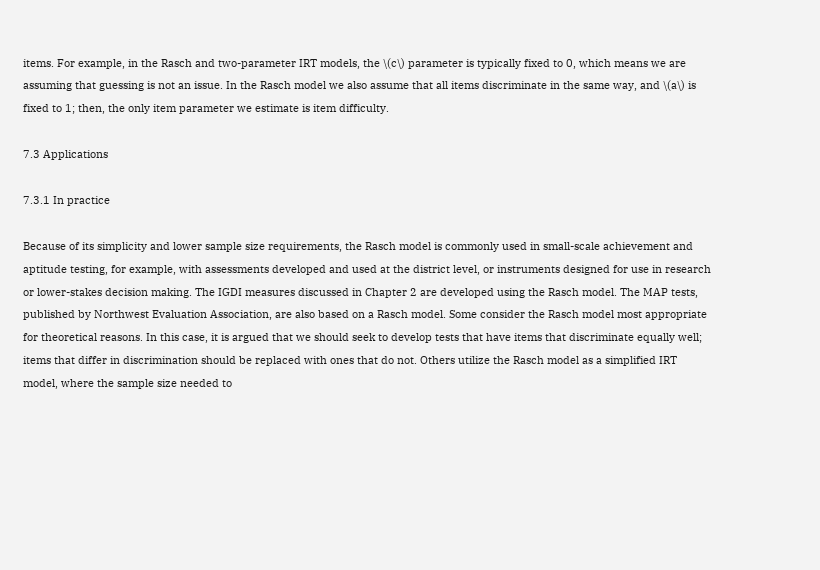items. For example, in the Rasch and two-parameter IRT models, the \(c\) parameter is typically fixed to 0, which means we are assuming that guessing is not an issue. In the Rasch model we also assume that all items discriminate in the same way, and \(a\) is fixed to 1; then, the only item parameter we estimate is item difficulty.

7.3 Applications

7.3.1 In practice

Because of its simplicity and lower sample size requirements, the Rasch model is commonly used in small-scale achievement and aptitude testing, for example, with assessments developed and used at the district level, or instruments designed for use in research or lower-stakes decision making. The IGDI measures discussed in Chapter 2 are developed using the Rasch model. The MAP tests, published by Northwest Evaluation Association, are also based on a Rasch model. Some consider the Rasch model most appropriate for theoretical reasons. In this case, it is argued that we should seek to develop tests that have items that discriminate equally well; items that differ in discrimination should be replaced with ones that do not. Others utilize the Rasch model as a simplified IRT model, where the sample size needed to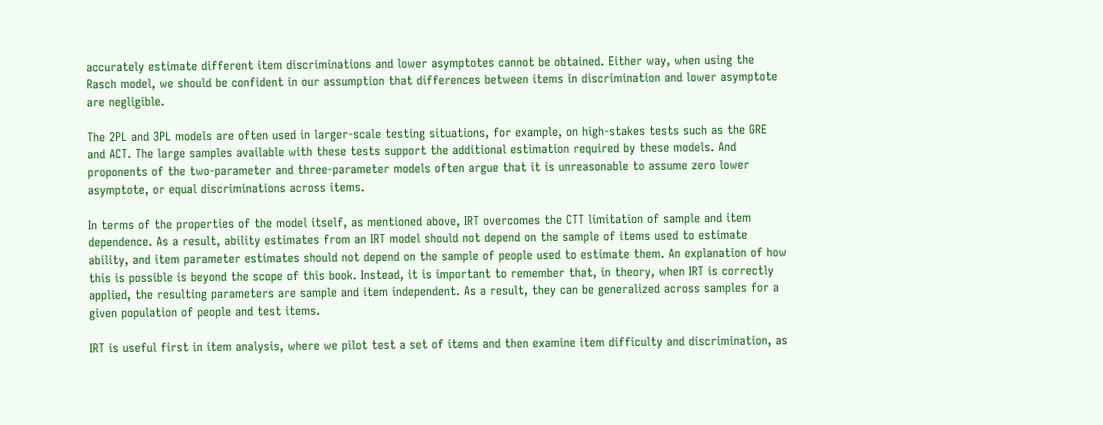accurately estimate different item discriminations and lower asymptotes cannot be obtained. Either way, when using the Rasch model, we should be confident in our assumption that differences between items in discrimination and lower asymptote are negligible.

The 2PL and 3PL models are often used in larger-scale testing situations, for example, on high-stakes tests such as the GRE and ACT. The large samples available with these tests support the additional estimation required by these models. And proponents of the two-parameter and three-parameter models often argue that it is unreasonable to assume zero lower asymptote, or equal discriminations across items.

In terms of the properties of the model itself, as mentioned above, IRT overcomes the CTT limitation of sample and item dependence. As a result, ability estimates from an IRT model should not depend on the sample of items used to estimate ability, and item parameter estimates should not depend on the sample of people used to estimate them. An explanation of how this is possible is beyond the scope of this book. Instead, it is important to remember that, in theory, when IRT is correctly applied, the resulting parameters are sample and item independent. As a result, they can be generalized across samples for a given population of people and test items.

IRT is useful first in item analysis, where we pilot test a set of items and then examine item difficulty and discrimination, as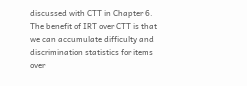discussed with CTT in Chapter 6. The benefit of IRT over CTT is that we can accumulate difficulty and discrimination statistics for items over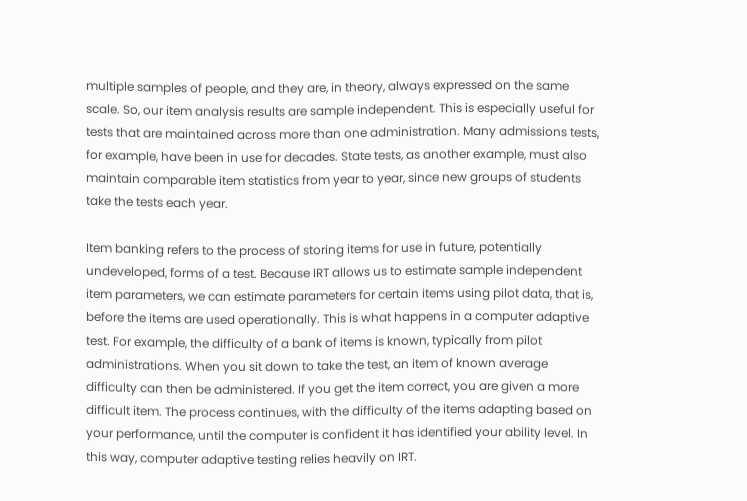multiple samples of people, and they are, in theory, always expressed on the same scale. So, our item analysis results are sample independent. This is especially useful for tests that are maintained across more than one administration. Many admissions tests, for example, have been in use for decades. State tests, as another example, must also maintain comparable item statistics from year to year, since new groups of students take the tests each year.

Item banking refers to the process of storing items for use in future, potentially undeveloped, forms of a test. Because IRT allows us to estimate sample independent item parameters, we can estimate parameters for certain items using pilot data, that is, before the items are used operationally. This is what happens in a computer adaptive test. For example, the difficulty of a bank of items is known, typically from pilot administrations. When you sit down to take the test, an item of known average difficulty can then be administered. If you get the item correct, you are given a more difficult item. The process continues, with the difficulty of the items adapting based on your performance, until the computer is confident it has identified your ability level. In this way, computer adaptive testing relies heavily on IRT.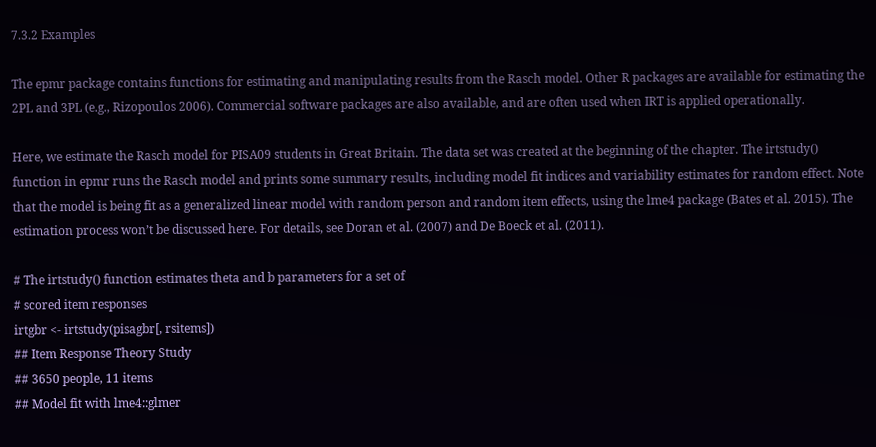7.3.2 Examples

The epmr package contains functions for estimating and manipulating results from the Rasch model. Other R packages are available for estimating the 2PL and 3PL (e.g., Rizopoulos 2006). Commercial software packages are also available, and are often used when IRT is applied operationally.

Here, we estimate the Rasch model for PISA09 students in Great Britain. The data set was created at the beginning of the chapter. The irtstudy() function in epmr runs the Rasch model and prints some summary results, including model fit indices and variability estimates for random effect. Note that the model is being fit as a generalized linear model with random person and random item effects, using the lme4 package (Bates et al. 2015). The estimation process won’t be discussed here. For details, see Doran et al. (2007) and De Boeck et al. (2011).

# The irtstudy() function estimates theta and b parameters for a set of
# scored item responses
irtgbr <- irtstudy(pisagbr[, rsitems])
## Item Response Theory Study
## 3650 people, 11 items
## Model fit with lme4::glmer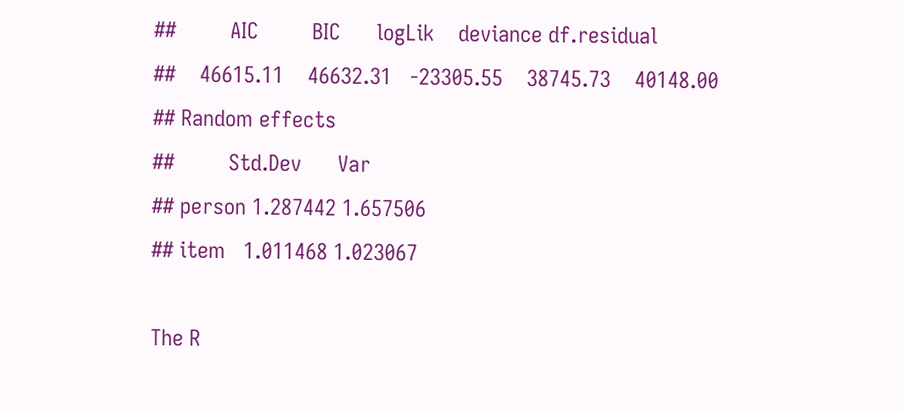##         AIC         BIC      logLik    deviance df.residual
##    46615.11    46632.31   -23305.55    38745.73    40148.00
## Random effects
##         Std.Dev      Var
## person 1.287442 1.657506
## item   1.011468 1.023067

The R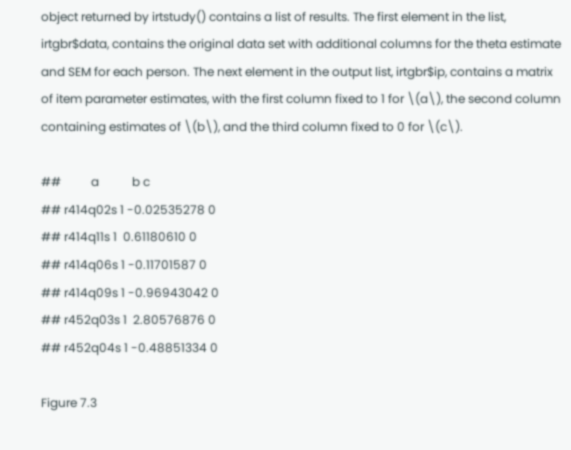object returned by irtstudy() contains a list of results. The first element in the list, irtgbr$data, contains the original data set with additional columns for the theta estimate and SEM for each person. The next element in the output list, irtgbr$ip, contains a matrix of item parameter estimates, with the first column fixed to 1 for \(a\), the second column containing estimates of \(b\), and the third column fixed to 0 for \(c\).

##          a           b c
## r414q02s 1 -0.02535278 0
## r414q11s 1  0.61180610 0
## r414q06s 1 -0.11701587 0
## r414q09s 1 -0.96943042 0
## r452q03s 1  2.80576876 0
## r452q04s 1 -0.48851334 0

Figure 7.3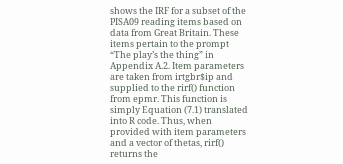shows the IRF for a subset of the PISA09 reading items based on data from Great Britain. These items pertain to the prompt “The play’s the thing” in Appendix A.2. Item parameters are taken from irtgbr$ip and supplied to the rirf() function from epmr. This function is simply Equation (7.1) translated into R code. Thus, when provided with item parameters and a vector of thetas, rirf() returns the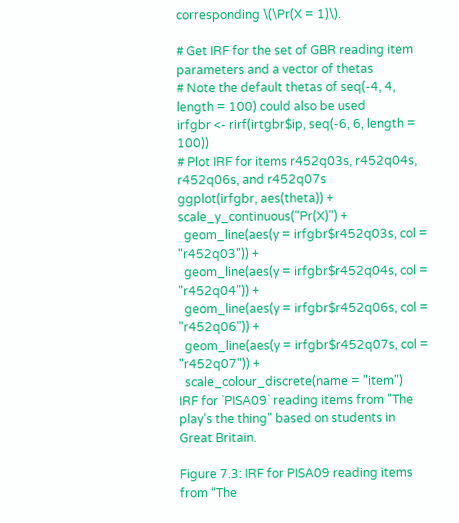corresponding \(\Pr(X = 1)\).

# Get IRF for the set of GBR reading item parameters and a vector of thetas
# Note the default thetas of seq(-4, 4, length = 100) could also be used
irfgbr <- rirf(irtgbr$ip, seq(-6, 6, length = 100))
# Plot IRF for items r452q03s, r452q04s, r452q06s, and r452q07s
ggplot(irfgbr, aes(theta)) + scale_y_continuous("Pr(X)") +
  geom_line(aes(y = irfgbr$r452q03s, col = "r452q03")) +
  geom_line(aes(y = irfgbr$r452q04s, col = "r452q04")) +
  geom_line(aes(y = irfgbr$r452q06s, col = "r452q06")) +
  geom_line(aes(y = irfgbr$r452q07s, col = "r452q07")) +
  scale_colour_discrete(name = "item")
IRF for `PISA09` reading items from "The play’s the thing" based on students in Great Britain.

Figure 7.3: IRF for PISA09 reading items from “The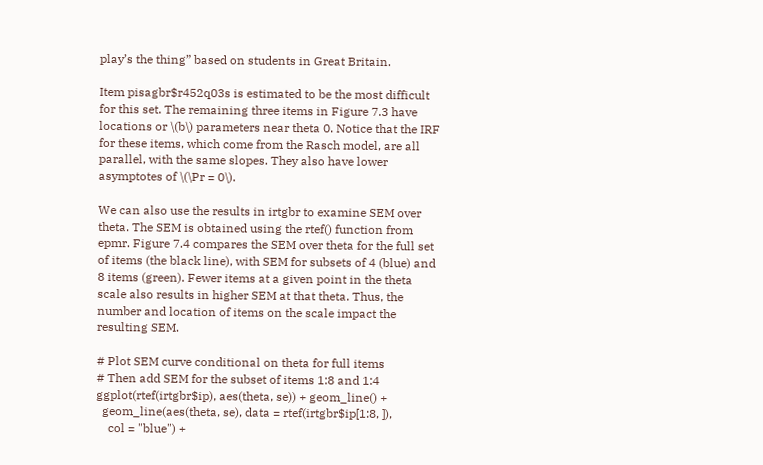play’s the thing” based on students in Great Britain.

Item pisagbr$r452q03s is estimated to be the most difficult for this set. The remaining three items in Figure 7.3 have locations or \(b\) parameters near theta 0. Notice that the IRF for these items, which come from the Rasch model, are all parallel, with the same slopes. They also have lower asymptotes of \(\Pr = 0\).

We can also use the results in irtgbr to examine SEM over theta. The SEM is obtained using the rtef() function from epmr. Figure 7.4 compares the SEM over theta for the full set of items (the black line), with SEM for subsets of 4 (blue) and 8 items (green). Fewer items at a given point in the theta scale also results in higher SEM at that theta. Thus, the number and location of items on the scale impact the resulting SEM.

# Plot SEM curve conditional on theta for full items
# Then add SEM for the subset of items 1:8 and 1:4
ggplot(rtef(irtgbr$ip), aes(theta, se)) + geom_line() +
  geom_line(aes(theta, se), data = rtef(irtgbr$ip[1:8, ]),
    col = "blue") +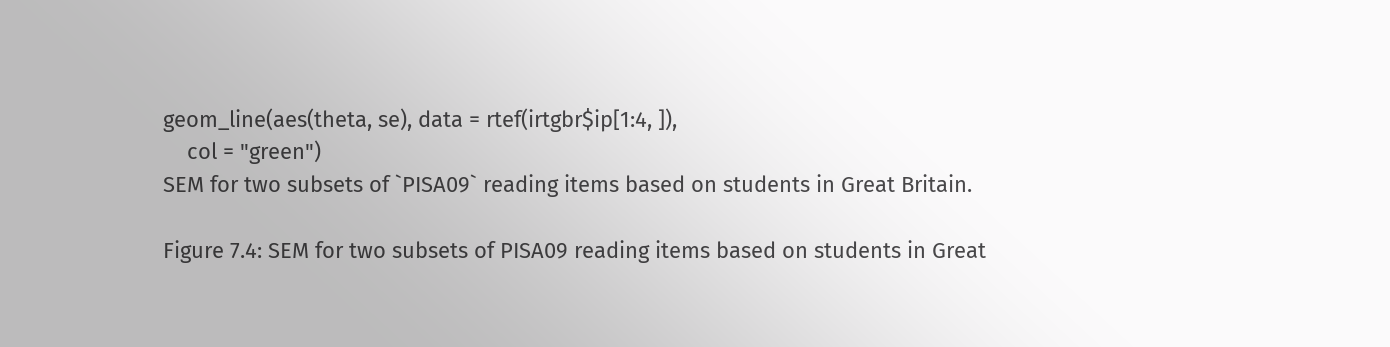geom_line(aes(theta, se), data = rtef(irtgbr$ip[1:4, ]),
    col = "green")
SEM for two subsets of `PISA09` reading items based on students in Great Britain.

Figure 7.4: SEM for two subsets of PISA09 reading items based on students in Great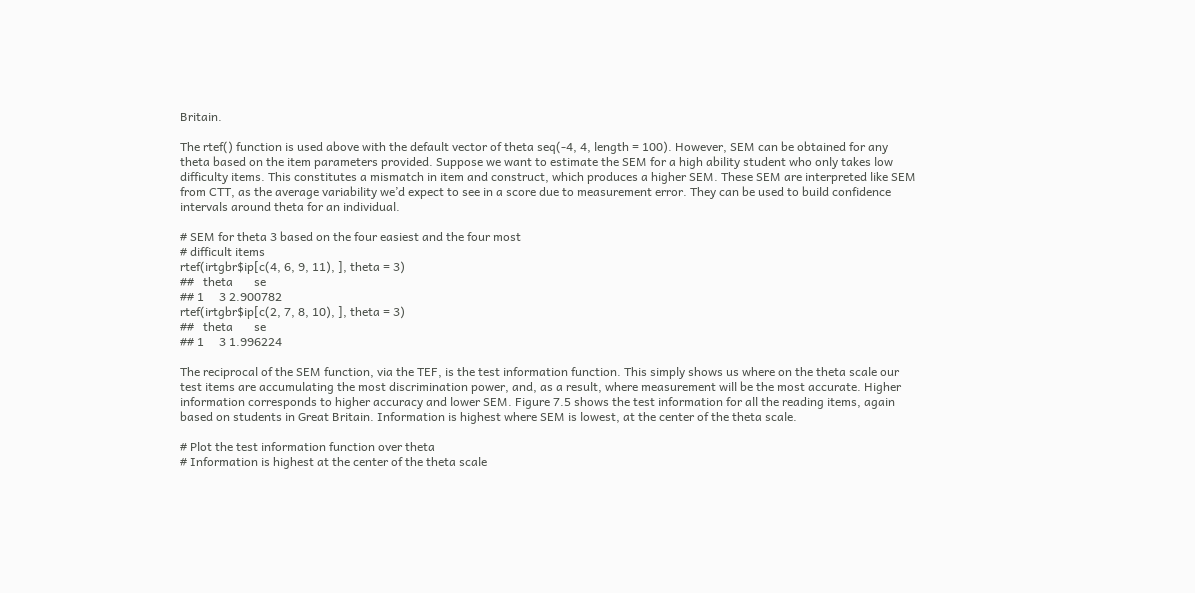Britain.

The rtef() function is used above with the default vector of theta seq(-4, 4, length = 100). However, SEM can be obtained for any theta based on the item parameters provided. Suppose we want to estimate the SEM for a high ability student who only takes low difficulty items. This constitutes a mismatch in item and construct, which produces a higher SEM. These SEM are interpreted like SEM from CTT, as the average variability we’d expect to see in a score due to measurement error. They can be used to build confidence intervals around theta for an individual.

# SEM for theta 3 based on the four easiest and the four most
# difficult items
rtef(irtgbr$ip[c(4, 6, 9, 11), ], theta = 3)
##   theta       se
## 1     3 2.900782
rtef(irtgbr$ip[c(2, 7, 8, 10), ], theta = 3)
##   theta       se
## 1     3 1.996224

The reciprocal of the SEM function, via the TEF, is the test information function. This simply shows us where on the theta scale our test items are accumulating the most discrimination power, and, as a result, where measurement will be the most accurate. Higher information corresponds to higher accuracy and lower SEM. Figure 7.5 shows the test information for all the reading items, again based on students in Great Britain. Information is highest where SEM is lowest, at the center of the theta scale.

# Plot the test information function over theta
# Information is highest at the center of the theta scale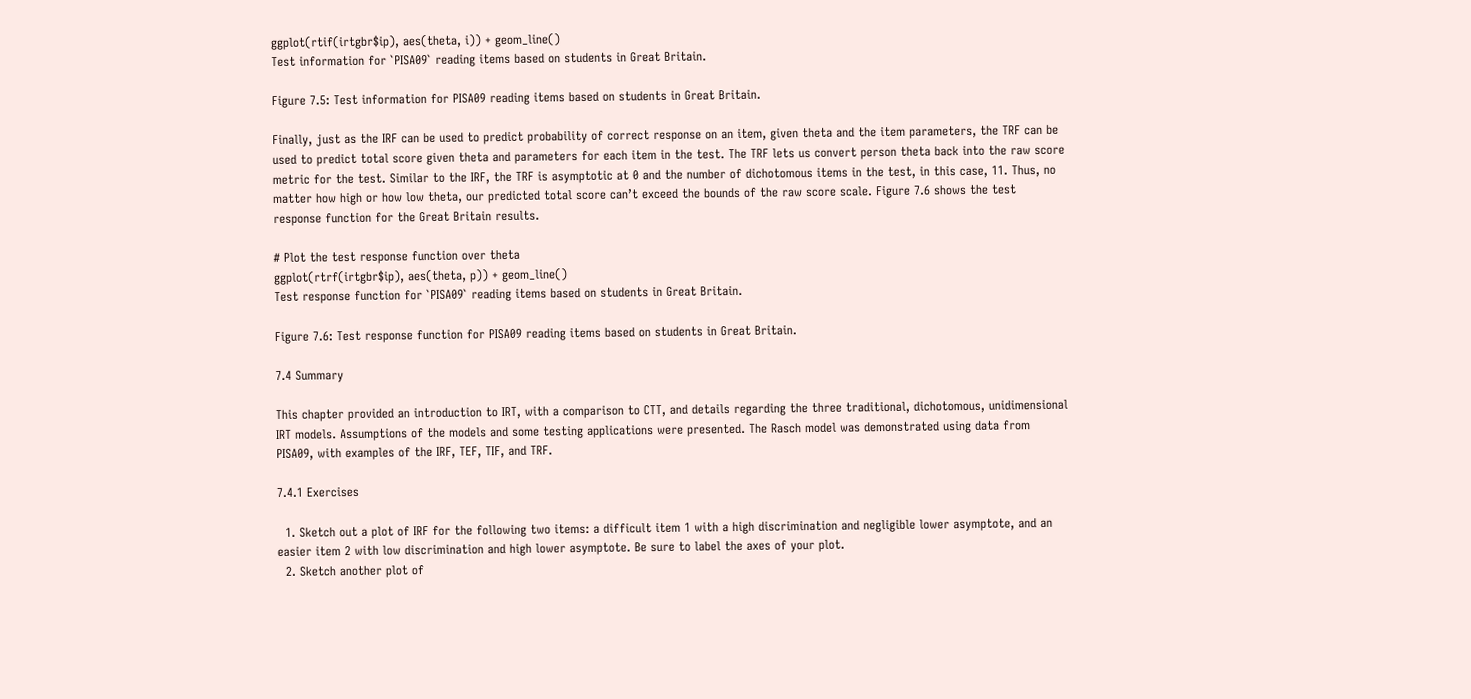ggplot(rtif(irtgbr$ip), aes(theta, i)) + geom_line()
Test information for `PISA09` reading items based on students in Great Britain.

Figure 7.5: Test information for PISA09 reading items based on students in Great Britain.

Finally, just as the IRF can be used to predict probability of correct response on an item, given theta and the item parameters, the TRF can be used to predict total score given theta and parameters for each item in the test. The TRF lets us convert person theta back into the raw score metric for the test. Similar to the IRF, the TRF is asymptotic at 0 and the number of dichotomous items in the test, in this case, 11. Thus, no matter how high or how low theta, our predicted total score can’t exceed the bounds of the raw score scale. Figure 7.6 shows the test response function for the Great Britain results.

# Plot the test response function over theta
ggplot(rtrf(irtgbr$ip), aes(theta, p)) + geom_line()
Test response function for `PISA09` reading items based on students in Great Britain.

Figure 7.6: Test response function for PISA09 reading items based on students in Great Britain.

7.4 Summary

This chapter provided an introduction to IRT, with a comparison to CTT, and details regarding the three traditional, dichotomous, unidimensional IRT models. Assumptions of the models and some testing applications were presented. The Rasch model was demonstrated using data from PISA09, with examples of the IRF, TEF, TIF, and TRF.

7.4.1 Exercises

  1. Sketch out a plot of IRF for the following two items: a difficult item 1 with a high discrimination and negligible lower asymptote, and an easier item 2 with low discrimination and high lower asymptote. Be sure to label the axes of your plot.
  2. Sketch another plot of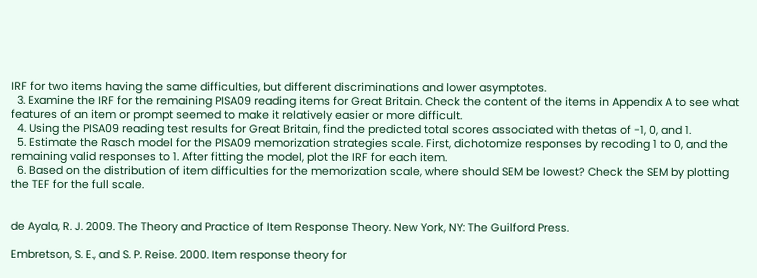IRF for two items having the same difficulties, but different discriminations and lower asymptotes.
  3. Examine the IRF for the remaining PISA09 reading items for Great Britain. Check the content of the items in Appendix A to see what features of an item or prompt seemed to make it relatively easier or more difficult.
  4. Using the PISA09 reading test results for Great Britain, find the predicted total scores associated with thetas of -1, 0, and 1.
  5. Estimate the Rasch model for the PISA09 memorization strategies scale. First, dichotomize responses by recoding 1 to 0, and the remaining valid responses to 1. After fitting the model, plot the IRF for each item.
  6. Based on the distribution of item difficulties for the memorization scale, where should SEM be lowest? Check the SEM by plotting the TEF for the full scale.


de Ayala, R. J. 2009. The Theory and Practice of Item Response Theory. New York, NY: The Guilford Press.

Embretson, S. E., and S. P. Reise. 2000. Item response theory for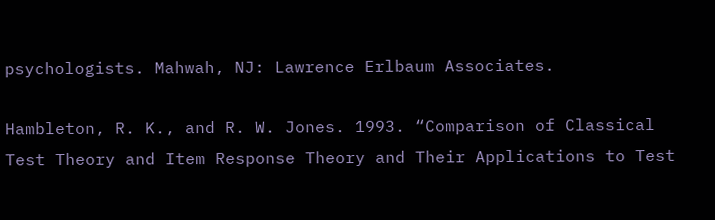psychologists. Mahwah, NJ: Lawrence Erlbaum Associates.

Hambleton, R. K., and R. W. Jones. 1993. “Comparison of Classical Test Theory and Item Response Theory and Their Applications to Test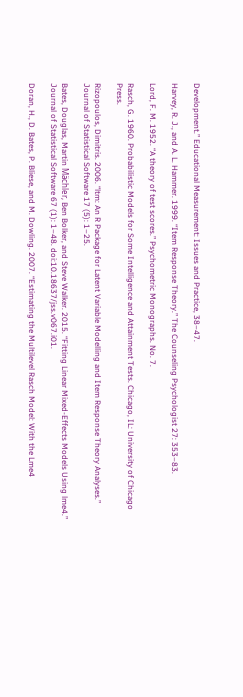Development.” Educational Measurement: Issues and Practice, 38–47.

Harvey, R. J., and A. L. Hammer. 1999. “Item Response Theory.” The Counseling Psychologist 27: 353–83.

Lord, F. M. 1952. “A theory of test scores.” Psychometric Monographs. No. 7.

Rasch, G. 1960. Probabilistic Models for Some Intelligence and Attainment Tests. Chicago, IL: University of Chicago Press.

Rizopoulos, Dimitris. 2006. “ltm: An R Package for Latent Variable Modelling and Item Response Theory Analyses.” Journal of Statistical Software 17 (5): 1–25.

Bates, Douglas, Martin Mächler, Ben Bolker, and Steve Walker. 2015. “Fitting Linear Mixed-Effects Models Using lme4.” Journal of Statistical Software 67 (1): 1–48. doi:10.18637/jss.v067.i01.

Doran, H., D. Bates, P. Bliese, and M. Dowling. 2007. “Estimating the Multilevel Rasch Model: With the Lme4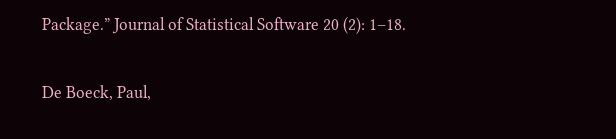Package.” Journal of Statistical Software 20 (2): 1–18.

De Boeck, Paul,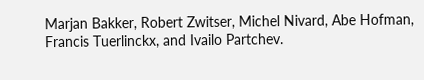Marjan Bakker, Robert Zwitser, Michel Nivard, Abe Hofman, Francis Tuerlinckx, and Ivailo Partchev.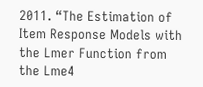2011. “The Estimation of Item Response Models with the Lmer Function from the Lme4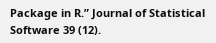Package in R.” Journal of Statistical Software 39 (12).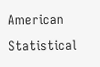American Statistical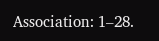Association: 1–28.